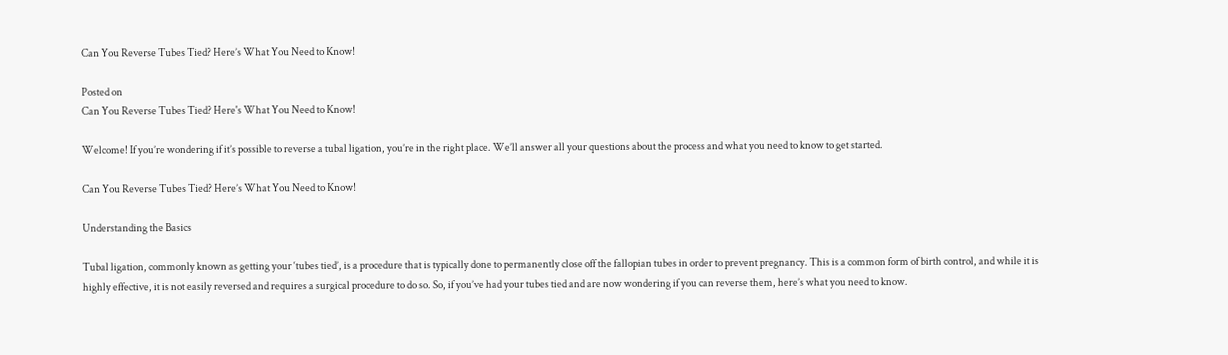Can You Reverse Tubes Tied? Here’s What You Need to Know!

Posted on
Can You Reverse Tubes Tied? Here's What You Need to Know!

Welcome! If you’re wondering if it’s possible to reverse a tubal ligation, you’re in the right place. We’ll answer all your questions about the process and what you need to know to get started.

Can You Reverse Tubes Tied? Here’s What You Need to Know!

Understanding the Basics

Tubal ligation, commonly known as getting your ‘tubes tied’, is a procedure that is typically done to permanently close off the fallopian tubes in order to prevent pregnancy. This is a common form of birth control, and while it is highly effective, it is not easily reversed and requires a surgical procedure to do so. So, if you’ve had your tubes tied and are now wondering if you can reverse them, here’s what you need to know.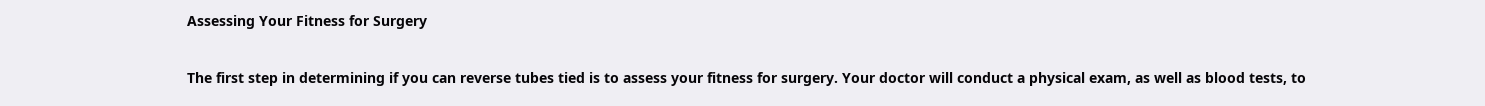Assessing Your Fitness for Surgery

The first step in determining if you can reverse tubes tied is to assess your fitness for surgery. Your doctor will conduct a physical exam, as well as blood tests, to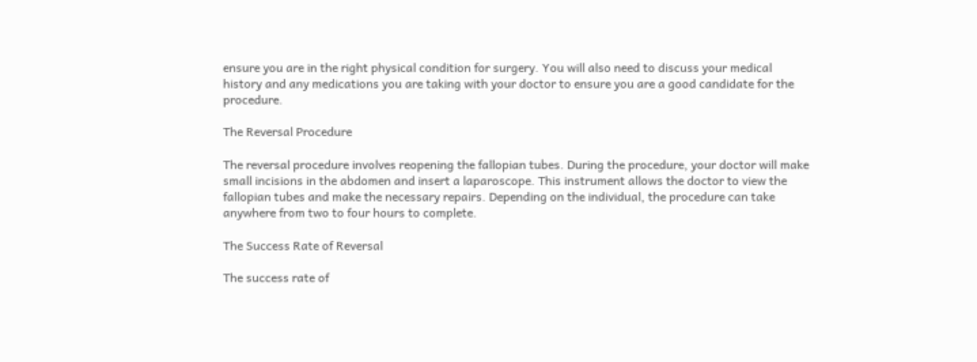ensure you are in the right physical condition for surgery. You will also need to discuss your medical history and any medications you are taking with your doctor to ensure you are a good candidate for the procedure.

The Reversal Procedure

The reversal procedure involves reopening the fallopian tubes. During the procedure, your doctor will make small incisions in the abdomen and insert a laparoscope. This instrument allows the doctor to view the fallopian tubes and make the necessary repairs. Depending on the individual, the procedure can take anywhere from two to four hours to complete.

The Success Rate of Reversal

The success rate of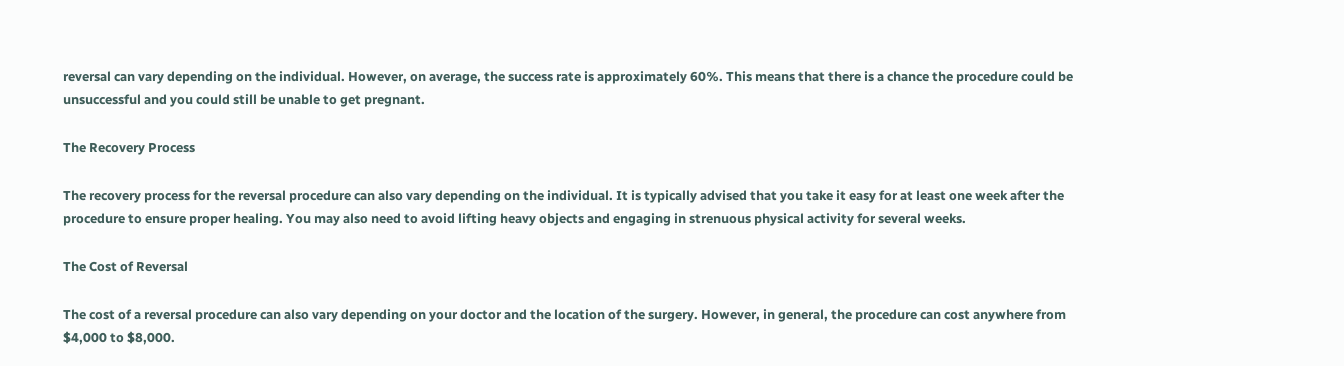reversal can vary depending on the individual. However, on average, the success rate is approximately 60%. This means that there is a chance the procedure could be unsuccessful and you could still be unable to get pregnant.

The Recovery Process

The recovery process for the reversal procedure can also vary depending on the individual. It is typically advised that you take it easy for at least one week after the procedure to ensure proper healing. You may also need to avoid lifting heavy objects and engaging in strenuous physical activity for several weeks.

The Cost of Reversal

The cost of a reversal procedure can also vary depending on your doctor and the location of the surgery. However, in general, the procedure can cost anywhere from $4,000 to $8,000.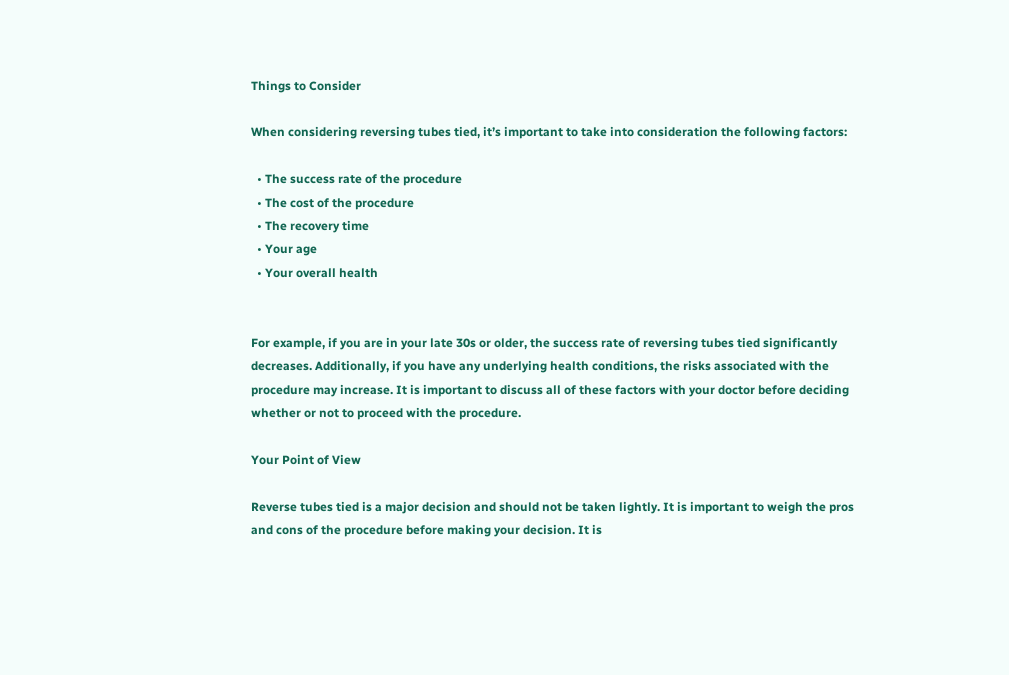Things to Consider

When considering reversing tubes tied, it’s important to take into consideration the following factors:

  • The success rate of the procedure
  • The cost of the procedure
  • The recovery time
  • Your age
  • Your overall health


For example, if you are in your late 30s or older, the success rate of reversing tubes tied significantly decreases. Additionally, if you have any underlying health conditions, the risks associated with the procedure may increase. It is important to discuss all of these factors with your doctor before deciding whether or not to proceed with the procedure.

Your Point of View

Reverse tubes tied is a major decision and should not be taken lightly. It is important to weigh the pros and cons of the procedure before making your decision. It is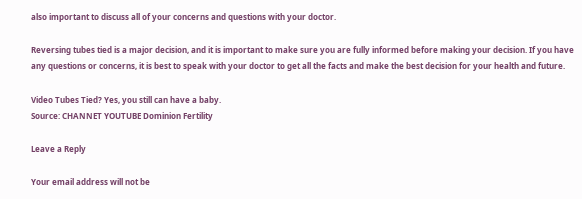also important to discuss all of your concerns and questions with your doctor.

Reversing tubes tied is a major decision, and it is important to make sure you are fully informed before making your decision. If you have any questions or concerns, it is best to speak with your doctor to get all the facts and make the best decision for your health and future.

Video Tubes Tied? Yes, you still can have a baby.
Source: CHANNET YOUTUBE Dominion Fertility

Leave a Reply

Your email address will not be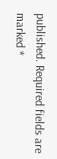published. Required fields are marked *